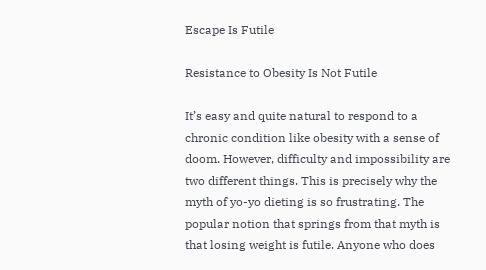Escape Is Futile

Resistance to Obesity Is Not Futile

It’s easy and quite natural to respond to a chronic condition like obesity with a sense of doom. However, difficulty and impossibility are two different things. This is precisely why the myth of yo-yo dieting is so frustrating. The popular notion that springs from that myth is that losing weight is futile. Anyone who does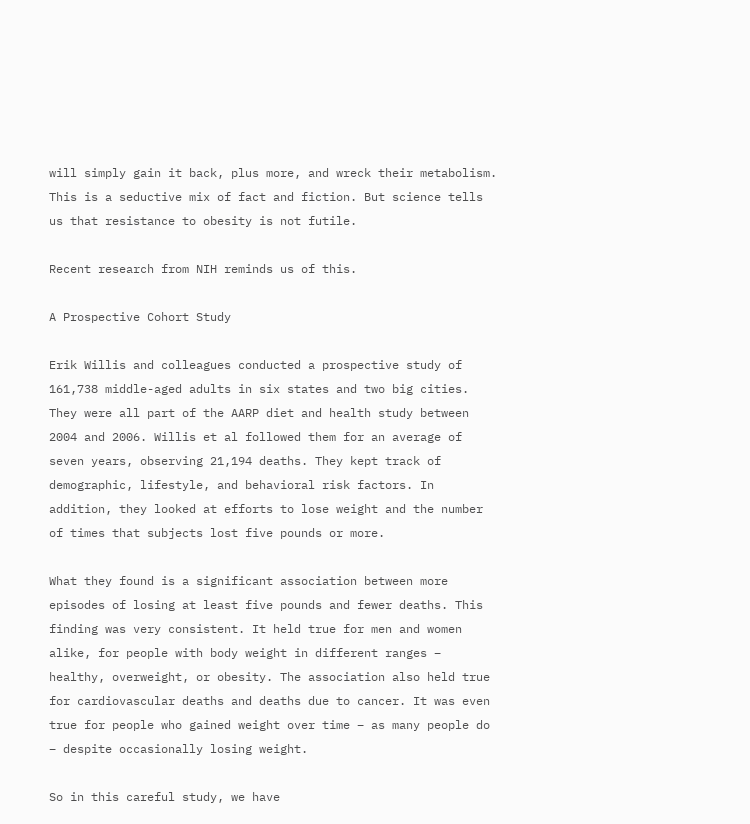will simply gain it back, plus more, and wreck their metabolism. This is a seductive mix of fact and fiction. But science tells us that resistance to obesity is not futile.

Recent research from NIH reminds us of this.

A Prospective Cohort Study

Erik Willis and colleagues conducted a prospective study of 161,738 middle-aged adults in six states and two big cities. They were all part of the AARP diet and health study between 2004 and 2006. Willis et al followed them for an average of seven years, observing 21,194 deaths. They kept track of demographic, lifestyle, and behavioral risk factors. In addition, they looked at efforts to lose weight and the number of times that subjects lost five pounds or more.

What they found is a significant association between more episodes of losing at least five pounds and fewer deaths. This finding was very consistent. It held true for men and women alike, for people with body weight in different ranges – healthy, overweight, or obesity. The association also held true for cardiovascular deaths and deaths due to cancer. It was even true for people who gained weight over time – as many people do – despite occasionally losing weight.

So in this careful study, we have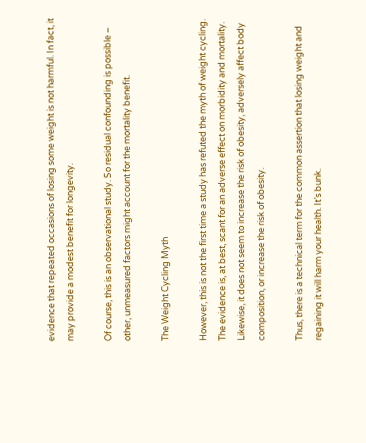evidence that repeated occasions of losing some weight is not harmful. In fact, it may provide a modest benefit for longevity.

Of course, this is an observational study. So residual confounding is possible – other, unmeasured factors might account for the mortality benefit.

The Weight Cycling Myth

However, this is not the first time a study has refuted the myth of weight cycling. The evidence is, at best, scant for an adverse effect on morbidity and mortality. Likewise, it does not seem to increase the risk of obesity, adversely affect body composition, or increase the risk of obesity.

Thus, there is a technical term for the common assertion that losing weight and regaining it will harm your health. It’s bunk.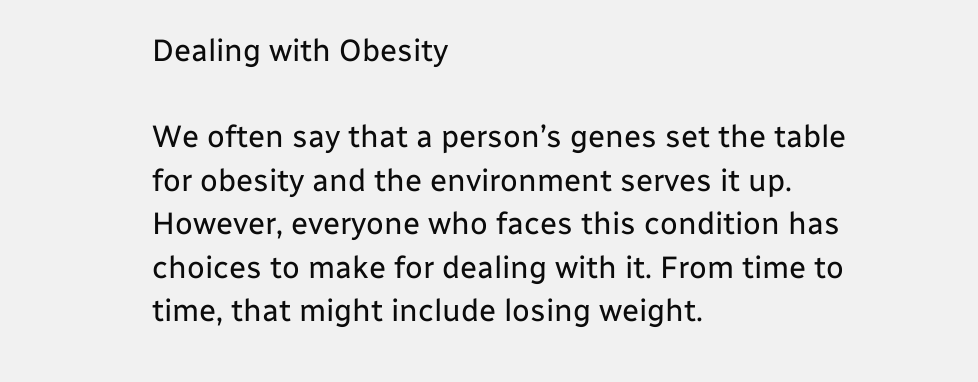Dealing with Obesity

We often say that a person’s genes set the table for obesity and the environment serves it up. However, everyone who faces this condition has choices to make for dealing with it. From time to time, that might include losing weight.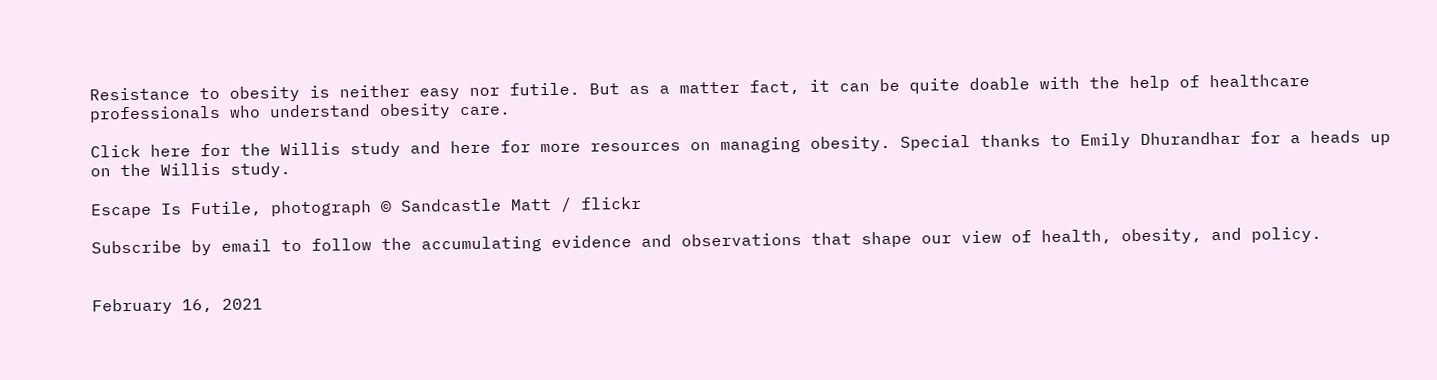Resistance to obesity is neither easy nor futile. But as a matter fact, it can be quite doable with the help of healthcare professionals who understand obesity care.

Click here for the Willis study and here for more resources on managing obesity. Special thanks to Emily Dhurandhar for a heads up on the Willis study.

Escape Is Futile, photograph © Sandcastle Matt / flickr

Subscribe by email to follow the accumulating evidence and observations that shape our view of health, obesity, and policy.


February 16, 2021